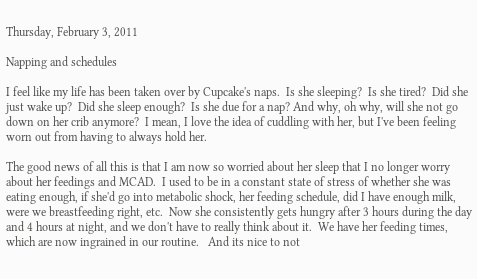Thursday, February 3, 2011

Napping and schedules

I feel like my life has been taken over by Cupcake's naps.  Is she sleeping?  Is she tired?  Did she just wake up?  Did she sleep enough?  Is she due for a nap? And why, oh why, will she not go down on her crib anymore?  I mean, I love the idea of cuddling with her, but I've been feeling worn out from having to always hold her.

The good news of all this is that I am now so worried about her sleep that I no longer worry about her feedings and MCAD.  I used to be in a constant state of stress of whether she was eating enough, if she'd go into metabolic shock, her feeding schedule, did I have enough milk, were we breastfeeding right, etc.  Now she consistently gets hungry after 3 hours during the day and 4 hours at night, and we don't have to really think about it.  We have her feeding times, which are now ingrained in our routine.   And its nice to not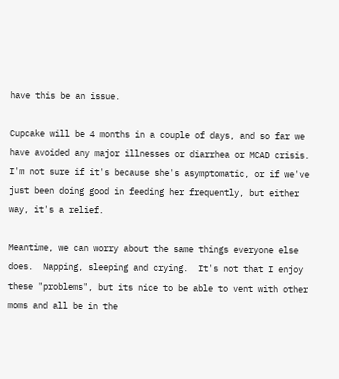have this be an issue.

Cupcake will be 4 months in a couple of days, and so far we have avoided any major illnesses or diarrhea or MCAD crisis.  I'm not sure if it's because she's asymptomatic, or if we've just been doing good in feeding her frequently, but either way, it's a relief.

Meantime, we can worry about the same things everyone else does.  Napping, sleeping and crying.  It's not that I enjoy these "problems", but its nice to be able to vent with other moms and all be in the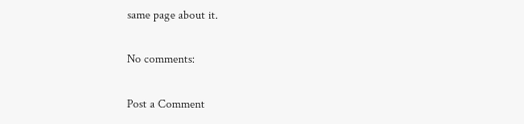same page about it.

No comments:

Post a Comment